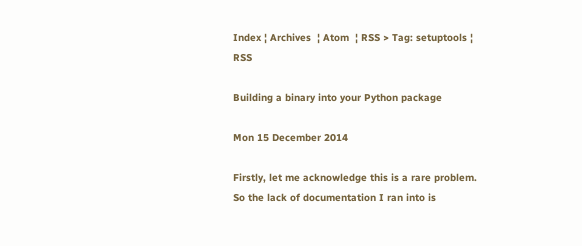Index ¦ Archives  ¦ Atom  ¦ RSS > Tag: setuptools ¦ RSS

Building a binary into your Python package

Mon 15 December 2014

Firstly, let me acknowledge this is a rare problem. So the lack of documentation I ran into is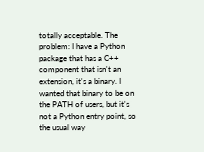totally acceptable. The problem: I have a Python package that has a C++ component that isn't an extension, it's a binary. I wanted that binary to be on the PATH of users, but it's not a Python entry point, so the usual way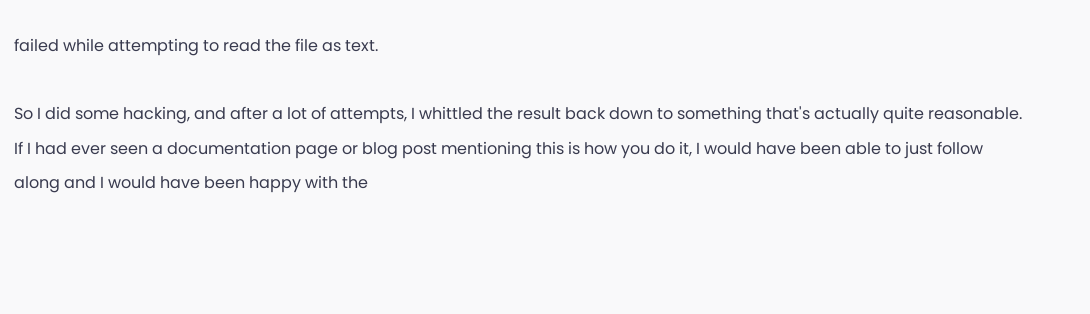failed while attempting to read the file as text.

So I did some hacking, and after a lot of attempts, I whittled the result back down to something that's actually quite reasonable. If I had ever seen a documentation page or blog post mentioning this is how you do it, I would have been able to just follow along and I would have been happy with the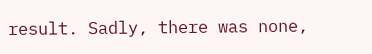result. Sadly, there was none,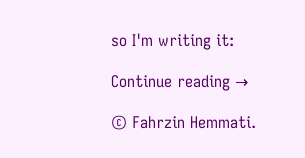so I'm writing it:

Continue reading →

© Fahrzin Hemmati.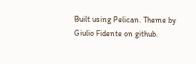Built using Pelican. Theme by Giulio Fidente on github.